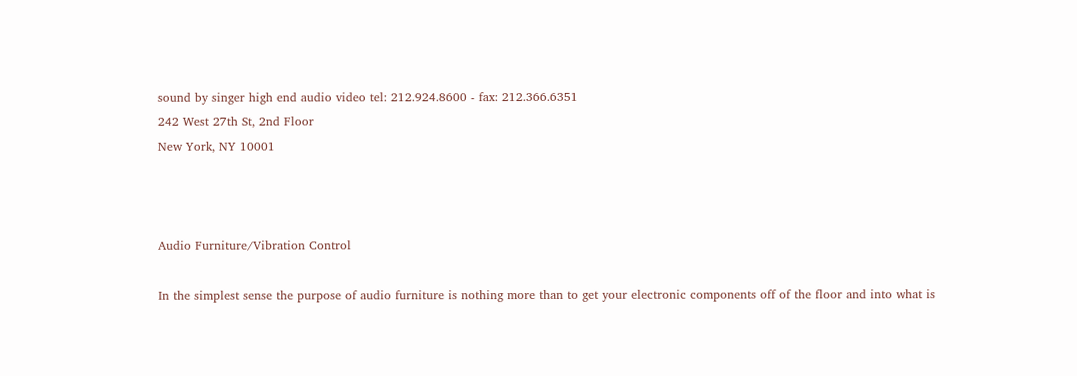sound by singer high end audio video tel: 212.924.8600 - fax: 212.366.6351
242 West 27th St, 2nd Floor
New York, NY 10001



Audio Furniture/Vibration Control

In the simplest sense the purpose of audio furniture is nothing more than to get your electronic components off of the floor and into what is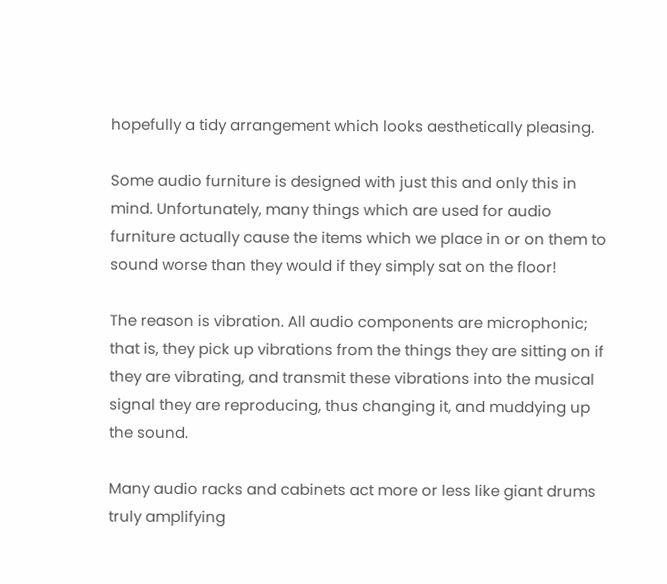hopefully a tidy arrangement which looks aesthetically pleasing.

Some audio furniture is designed with just this and only this in mind. Unfortunately, many things which are used for audio furniture actually cause the items which we place in or on them to sound worse than they would if they simply sat on the floor!

The reason is vibration. All audio components are microphonic; that is, they pick up vibrations from the things they are sitting on if they are vibrating, and transmit these vibrations into the musical signal they are reproducing, thus changing it, and muddying up the sound.

Many audio racks and cabinets act more or less like giant drums truly amplifying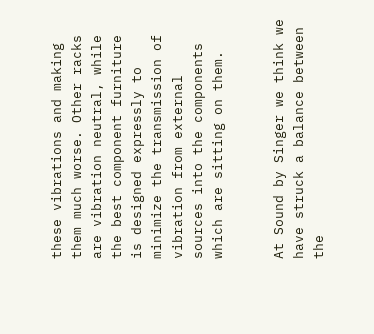these vibrations and making them much worse. Other racks are vibration neutral, while the best component furniture is designed expressly to minimize the transmission of vibration from external sources into the components which are sitting on them.


At Sound by Singer we think we have struck a balance between the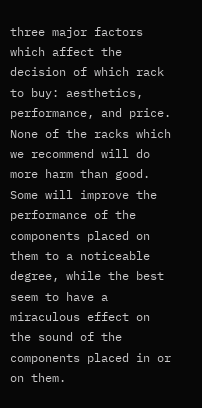three major factors which affect the decision of which rack to buy: aesthetics, performance, and price. None of the racks which we recommend will do more harm than good. Some will improve the performance of the components placed on them to a noticeable degree, while the best seem to have a miraculous effect on the sound of the components placed in or on them.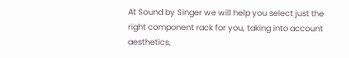At Sound by Singer we will help you select just the right component rack for you, taking into account aesthetics,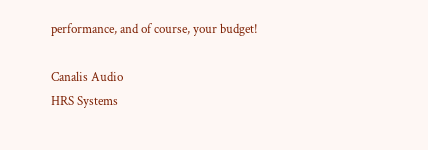performance, and of course, your budget!

Canalis Audio
HRS Systems